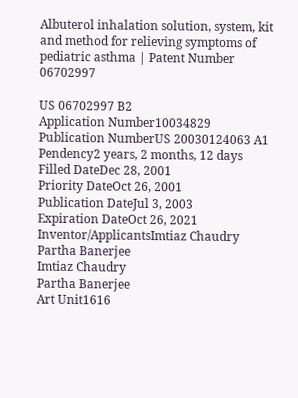Albuterol inhalation solution, system, kit and method for relieving symptoms of pediatric asthma | Patent Number 06702997

US 06702997 B2
Application Number10034829
Publication NumberUS 20030124063 A1
Pendency2 years, 2 months, 12 days
Filled DateDec 28, 2001
Priority DateOct 26, 2001
Publication DateJul 3, 2003
Expiration DateOct 26, 2021
Inventor/ApplicantsImtiaz Chaudry
Partha Banerjee
Imtiaz Chaudry
Partha Banerjee
Art Unit1616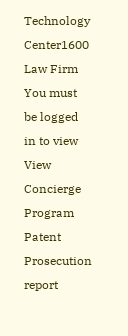Technology Center1600
Law Firm
You must be logged in to view
View Concierge Program
Patent Prosecution report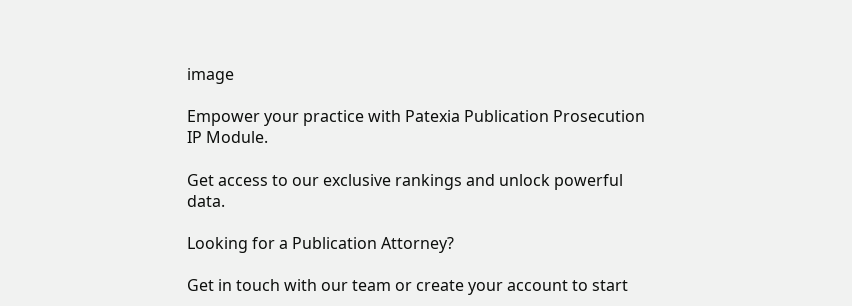image

Empower your practice with Patexia Publication Prosecution IP Module.

Get access to our exclusive rankings and unlock powerful data.

Looking for a Publication Attorney?

Get in touch with our team or create your account to start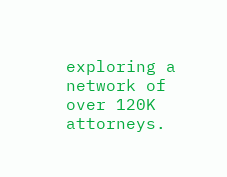exploring a network of over 120K attorneys.